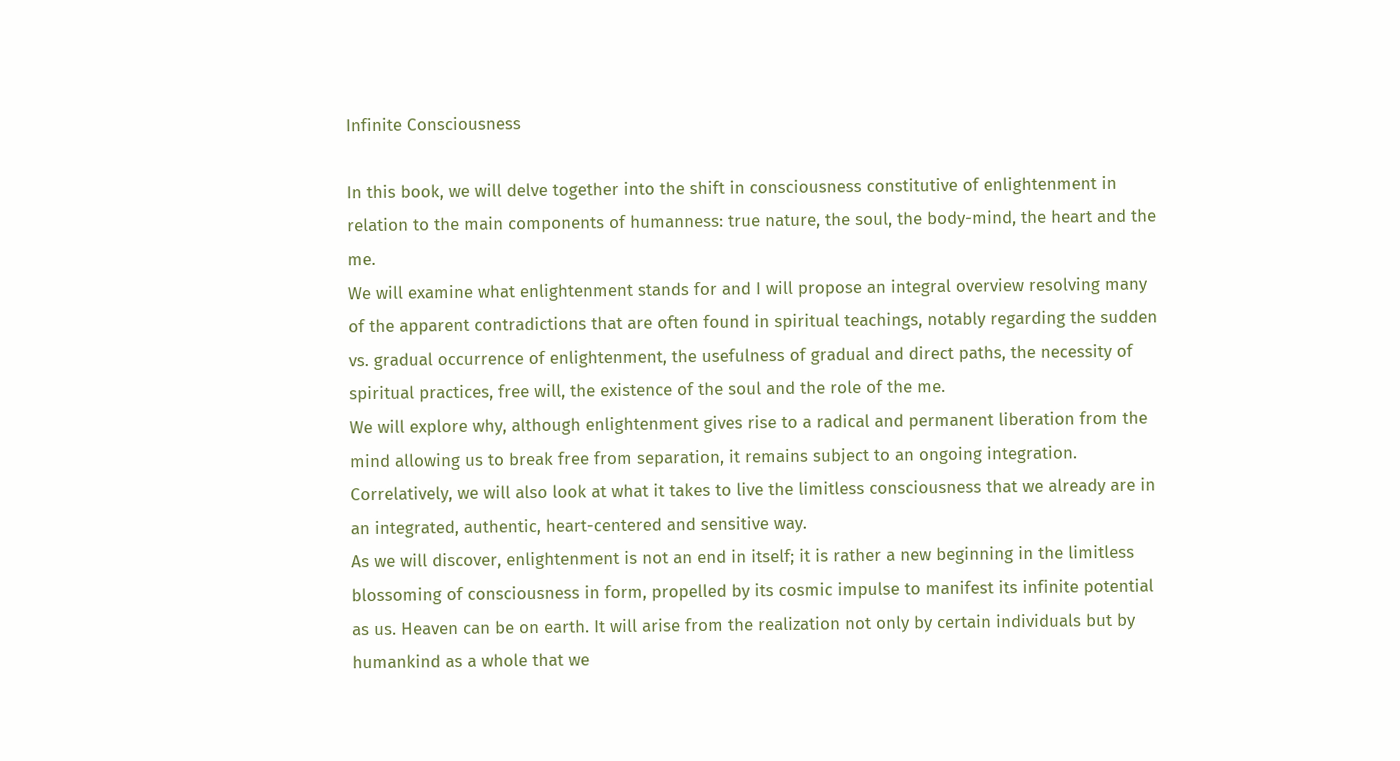Infinite Consciousness

In this book, we will delve together into the shift in consciousness constitutive of enlightenment in relation to the main components of humanness: true nature, the soul, the body-mind, the heart and the me.
We will examine what enlightenment stands for and I will propose an integral overview resolving many of the apparent contradictions that are often found in spiritual teachings, notably regarding the sudden vs. gradual occurrence of enlightenment, the usefulness of gradual and direct paths, the necessity of spiritual practices, free will, the existence of the soul and the role of the me.
We will explore why, although enlightenment gives rise to a radical and permanent liberation from the mind allowing us to break free from separation, it remains subject to an ongoing integration. Correlatively, we will also look at what it takes to live the limitless consciousness that we already are in an integrated, authentic, heart-centered and sensitive way.
As we will discover, enlightenment is not an end in itself; it is rather a new beginning in the limitless blossoming of consciousness in form, propelled by its cosmic impulse to manifest its infinite potential as us. Heaven can be on earth. It will arise from the realization not only by certain individuals but by humankind as a whole that we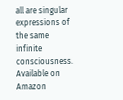all are singular expressions of the same infinite consciousness.
Available on Amazon